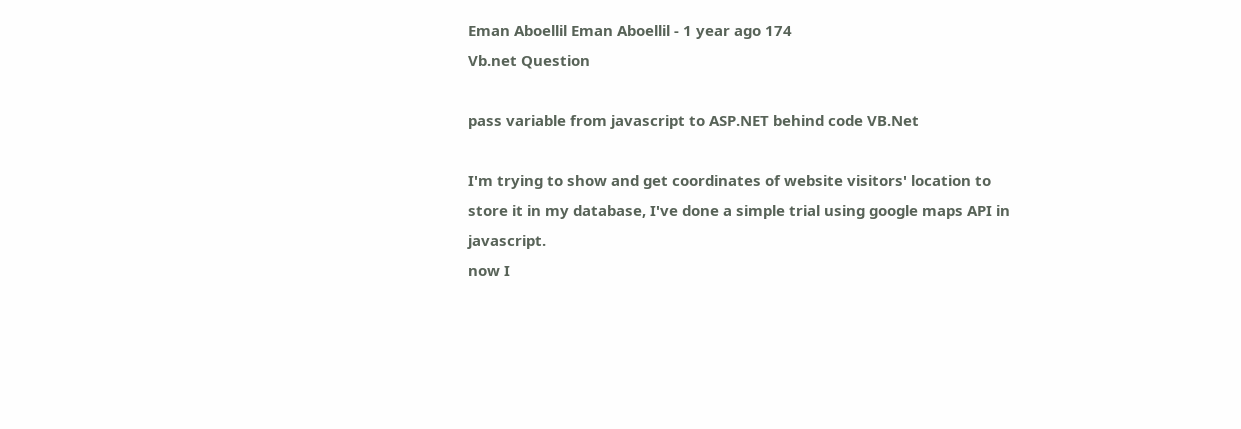Eman Aboellil Eman Aboellil - 1 year ago 174
Vb.net Question

pass variable from javascript to ASP.NET behind code VB.Net

I'm trying to show and get coordinates of website visitors' location to store it in my database, I've done a simple trial using google maps API in javascript.
now I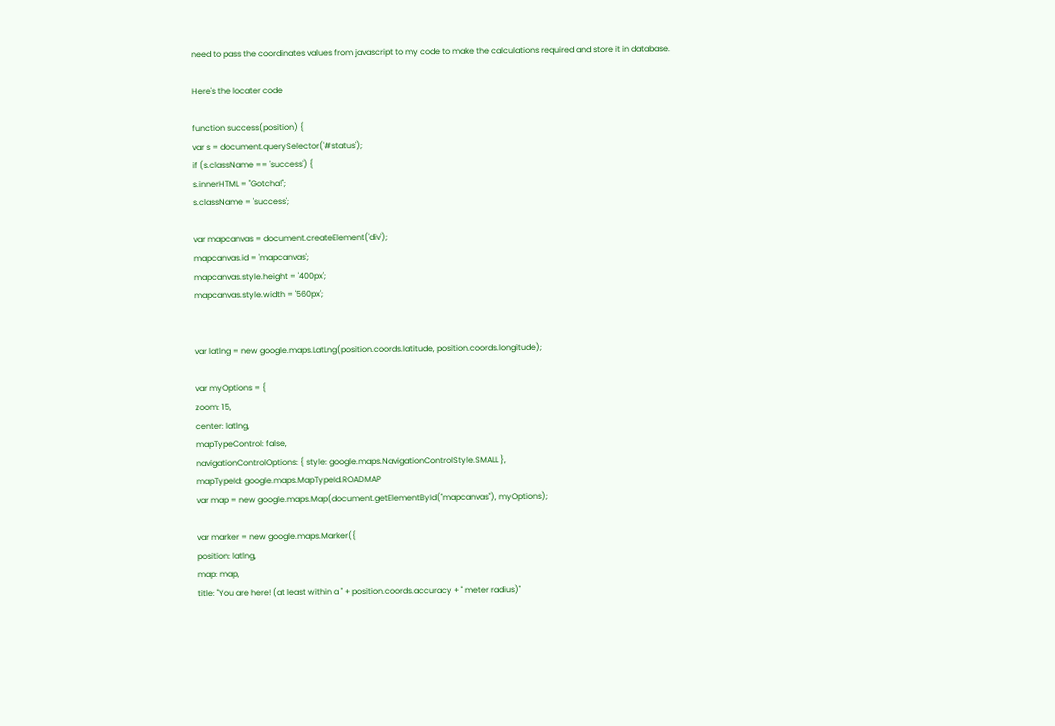need to pass the coordinates values from javascript to my code to make the calculations required and store it in database.

Here's the locater code

function success(position) {
var s = document.querySelector('#status');
if (s.className == 'success') {
s.innerHTML = "Gotcha!";
s.className = 'success';

var mapcanvas = document.createElement('div');
mapcanvas.id = 'mapcanvas';
mapcanvas.style.height = '400px';
mapcanvas.style.width = '560px';


var latlng = new google.maps.LatLng(position.coords.latitude, position.coords.longitude);

var myOptions = {
zoom: 15,
center: latlng,
mapTypeControl: false,
navigationControlOptions: { style: google.maps.NavigationControlStyle.SMALL },
mapTypeId: google.maps.MapTypeId.ROADMAP
var map = new google.maps.Map(document.getElementById("mapcanvas"), myOptions);

var marker = new google.maps.Marker({
position: latlng,
map: map,
title: "You are here! (at least within a " + position.coords.accuracy + " meter radius)"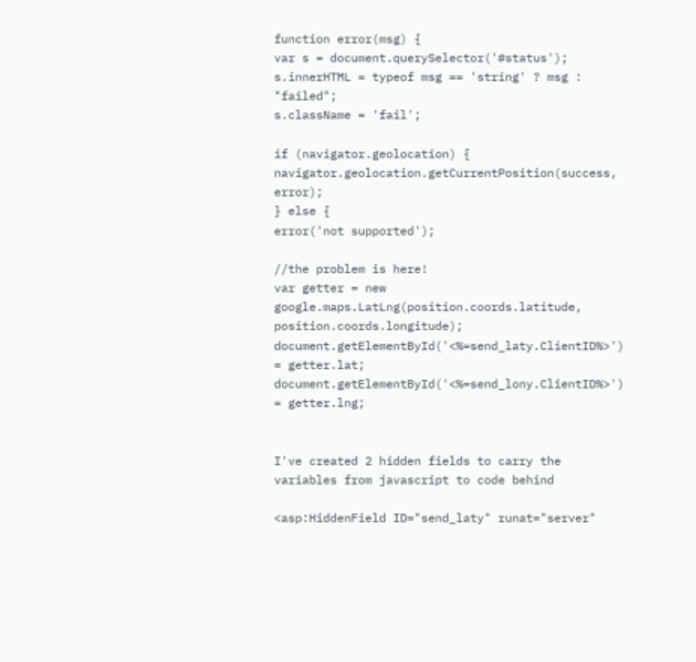function error(msg) {
var s = document.querySelector('#status');
s.innerHTML = typeof msg == 'string' ? msg : "failed";
s.className = 'fail';

if (navigator.geolocation) {
navigator.geolocation.getCurrentPosition(success, error);
} else {
error('not supported');

//the problem is here!
var getter = new google.maps.LatLng(position.coords.latitude, position.coords.longitude);
document.getElementById('<%=send_laty.ClientID%>') = getter.lat;
document.getElementById('<%=send_lony.ClientID%>') = getter.lng;


I've created 2 hidden fields to carry the variables from javascript to code behind

<asp:HiddenField ID="send_laty" runat="server"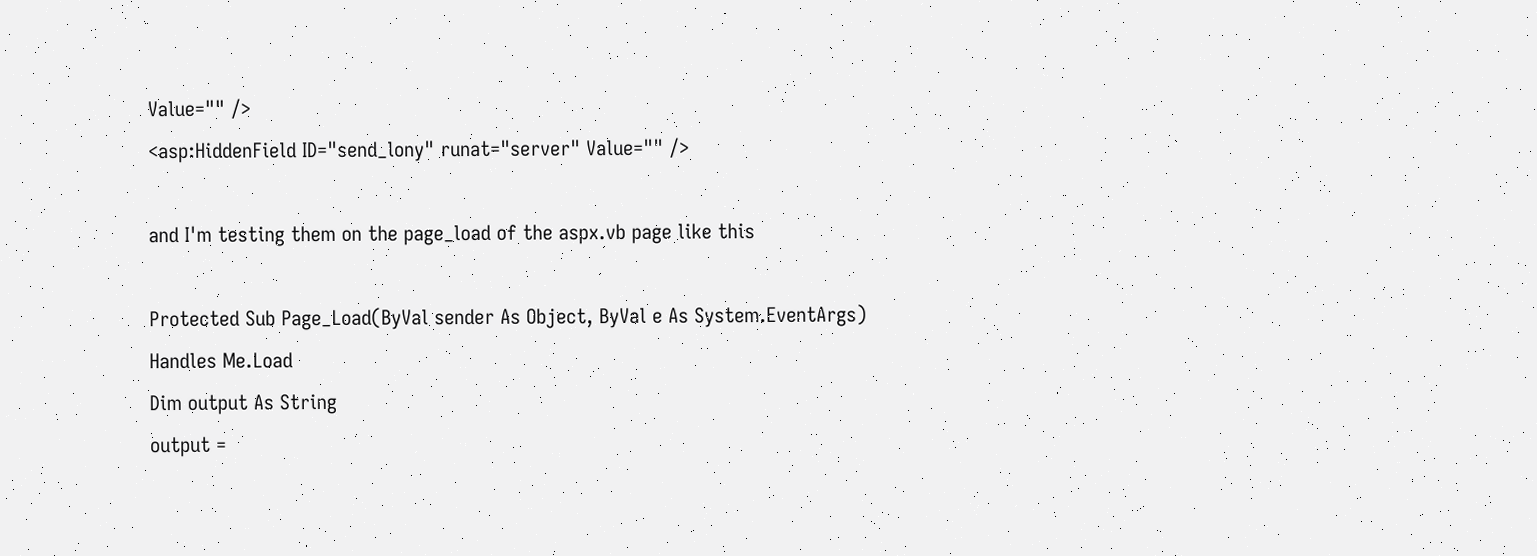Value="" />
<asp:HiddenField ID="send_lony" runat="server" Value="" />

and I'm testing them on the page_load of the aspx.vb page like this

Protected Sub Page_Load(ByVal sender As Object, ByVal e As System.EventArgs) Handles Me.Load
Dim output As String
output =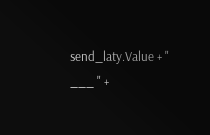send_laty.Value + " ___ " +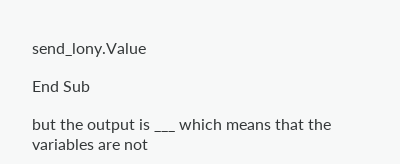send_lony.Value

End Sub

but the output is ___ which means that the variables are not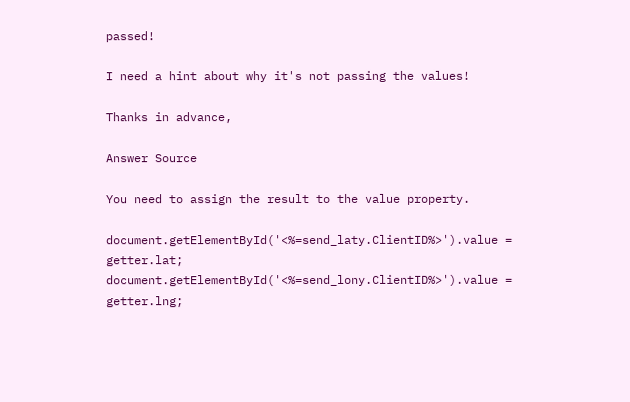passed!

I need a hint about why it's not passing the values!

Thanks in advance,

Answer Source

You need to assign the result to the value property.

document.getElementById('<%=send_laty.ClientID%>').value = getter.lat;
document.getElementById('<%=send_lony.ClientID%>').value = getter.lng;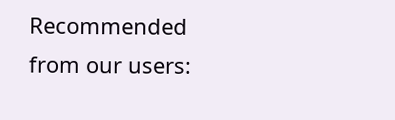Recommended from our users: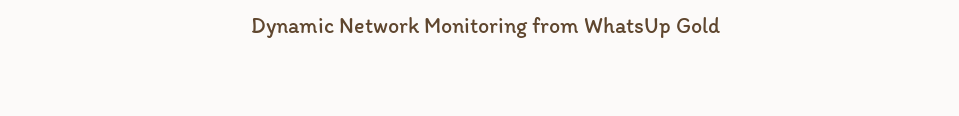Dynamic Network Monitoring from WhatsUp Gold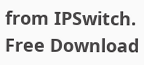from IPSwitch. Free Download